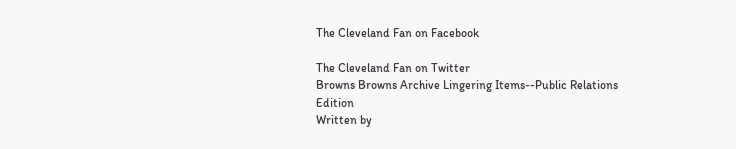The Cleveland Fan on Facebook

The Cleveland Fan on Twitter
Browns Browns Archive Lingering Items--Public Relations Edition
Written by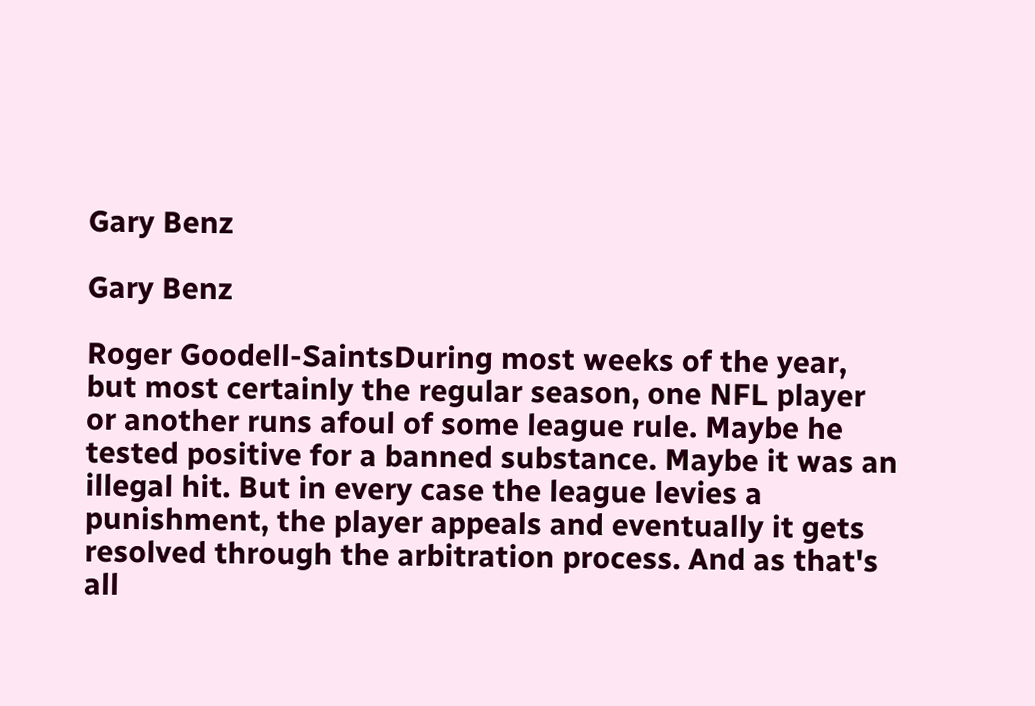Gary Benz

Gary Benz

Roger Goodell-SaintsDuring most weeks of the year, but most certainly the regular season, one NFL player or another runs afoul of some league rule. Maybe he tested positive for a banned substance. Maybe it was an illegal hit. But in every case the league levies a punishment, the player appeals and eventually it gets resolved through the arbitration process. And as that's all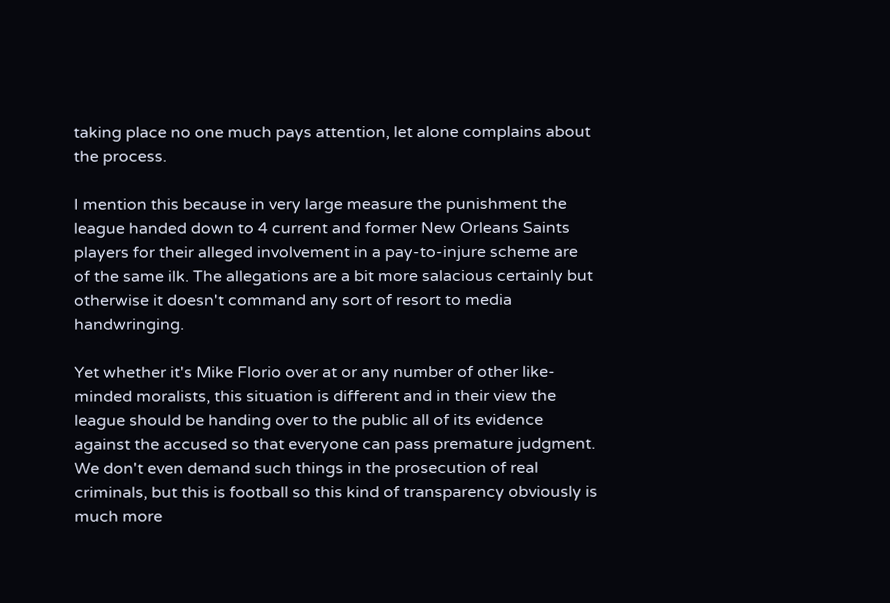taking place no one much pays attention, let alone complains about the process.

I mention this because in very large measure the punishment the league handed down to 4 current and former New Orleans Saints players for their alleged involvement in a pay-to-injure scheme are of the same ilk. The allegations are a bit more salacious certainly but otherwise it doesn't command any sort of resort to media handwringing.

Yet whether it's Mike Florio over at or any number of other like-minded moralists, this situation is different and in their view the league should be handing over to the public all of its evidence against the accused so that everyone can pass premature judgment. We don't even demand such things in the prosecution of real criminals, but this is football so this kind of transparency obviously is much more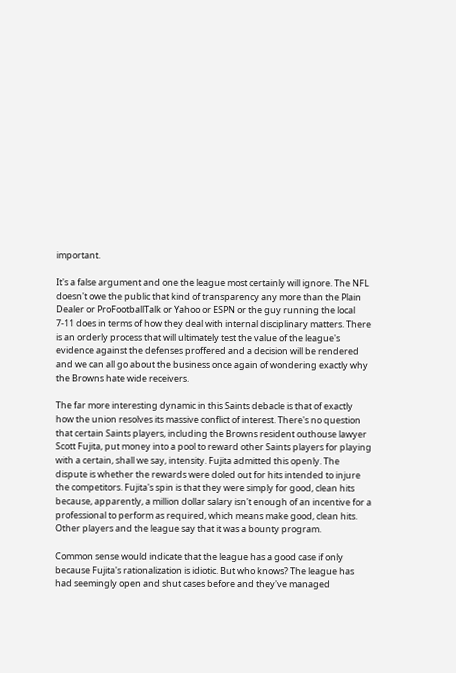important.

It's a false argument and one the league most certainly will ignore. The NFL doesn't owe the public that kind of transparency any more than the Plain Dealer or ProFootballTalk or Yahoo or ESPN or the guy running the local 7-11 does in terms of how they deal with internal disciplinary matters. There is an orderly process that will ultimately test the value of the league's evidence against the defenses proffered and a decision will be rendered and we can all go about the business once again of wondering exactly why the Browns hate wide receivers.

The far more interesting dynamic in this Saints debacle is that of exactly how the union resolves its massive conflict of interest. There's no question that certain Saints players, including the Browns resident outhouse lawyer Scott Fujita, put money into a pool to reward other Saints players for playing with a certain, shall we say, intensity. Fujita admitted this openly. The dispute is whether the rewards were doled out for hits intended to injure the competitors. Fujita's spin is that they were simply for good, clean hits because, apparently, a million dollar salary isn't enough of an incentive for a professional to perform as required, which means make good, clean hits. Other players and the league say that it was a bounty program.

Common sense would indicate that the league has a good case if only because Fujita's rationalization is idiotic. But who knows? The league has had seemingly open and shut cases before and they've managed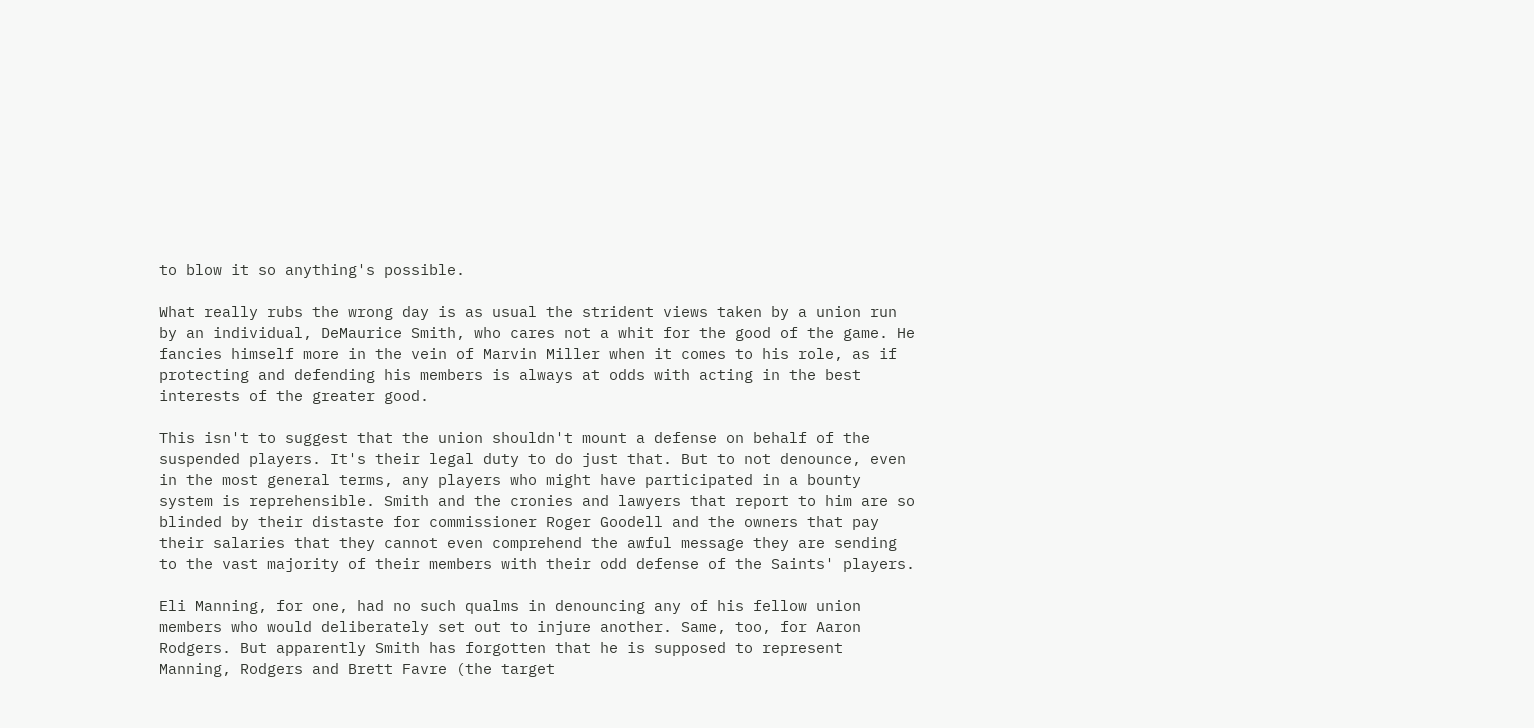to blow it so anything's possible.

What really rubs the wrong day is as usual the strident views taken by a union run by an individual, DeMaurice Smith, who cares not a whit for the good of the game. He fancies himself more in the vein of Marvin Miller when it comes to his role, as if protecting and defending his members is always at odds with acting in the best interests of the greater good.

This isn't to suggest that the union shouldn't mount a defense on behalf of the suspended players. It's their legal duty to do just that. But to not denounce, even in the most general terms, any players who might have participated in a bounty system is reprehensible. Smith and the cronies and lawyers that report to him are so blinded by their distaste for commissioner Roger Goodell and the owners that pay their salaries that they cannot even comprehend the awful message they are sending to the vast majority of their members with their odd defense of the Saints' players.

Eli Manning, for one, had no such qualms in denouncing any of his fellow union members who would deliberately set out to injure another. Same, too, for Aaron Rodgers. But apparently Smith has forgotten that he is supposed to represent Manning, Rodgers and Brett Favre (the target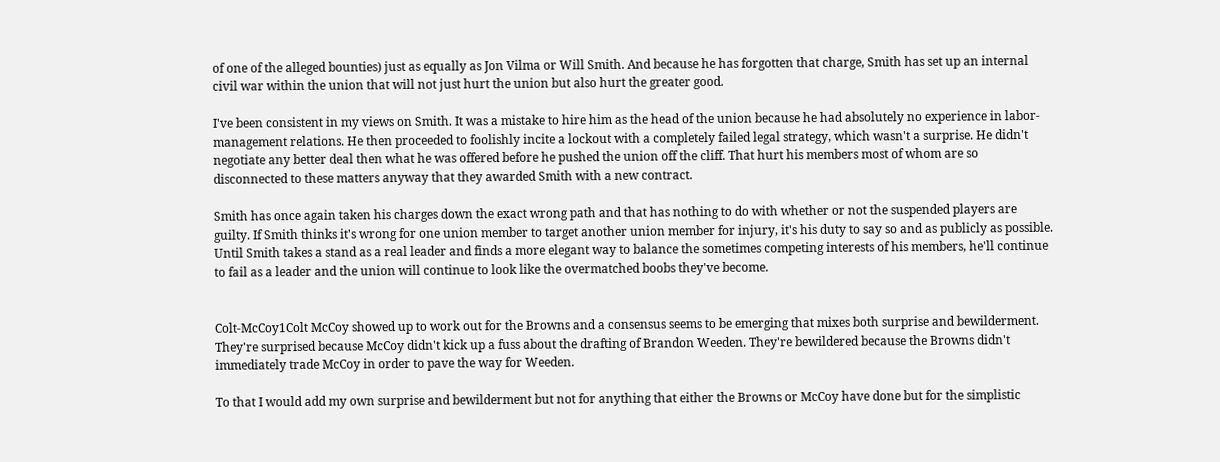of one of the alleged bounties) just as equally as Jon Vilma or Will Smith. And because he has forgotten that charge, Smith has set up an internal civil war within the union that will not just hurt the union but also hurt the greater good.

I've been consistent in my views on Smith. It was a mistake to hire him as the head of the union because he had absolutely no experience in labor-management relations. He then proceeded to foolishly incite a lockout with a completely failed legal strategy, which wasn't a surprise. He didn't negotiate any better deal then what he was offered before he pushed the union off the cliff. That hurt his members most of whom are so disconnected to these matters anyway that they awarded Smith with a new contract.

Smith has once again taken his charges down the exact wrong path and that has nothing to do with whether or not the suspended players are guilty. If Smith thinks it's wrong for one union member to target another union member for injury, it's his duty to say so and as publicly as possible. Until Smith takes a stand as a real leader and finds a more elegant way to balance the sometimes competing interests of his members, he'll continue to fail as a leader and the union will continue to look like the overmatched boobs they've become.


Colt-McCoy1Colt McCoy showed up to work out for the Browns and a consensus seems to be emerging that mixes both surprise and bewilderment. They're surprised because McCoy didn't kick up a fuss about the drafting of Brandon Weeden. They're bewildered because the Browns didn't immediately trade McCoy in order to pave the way for Weeden.

To that I would add my own surprise and bewilderment but not for anything that either the Browns or McCoy have done but for the simplistic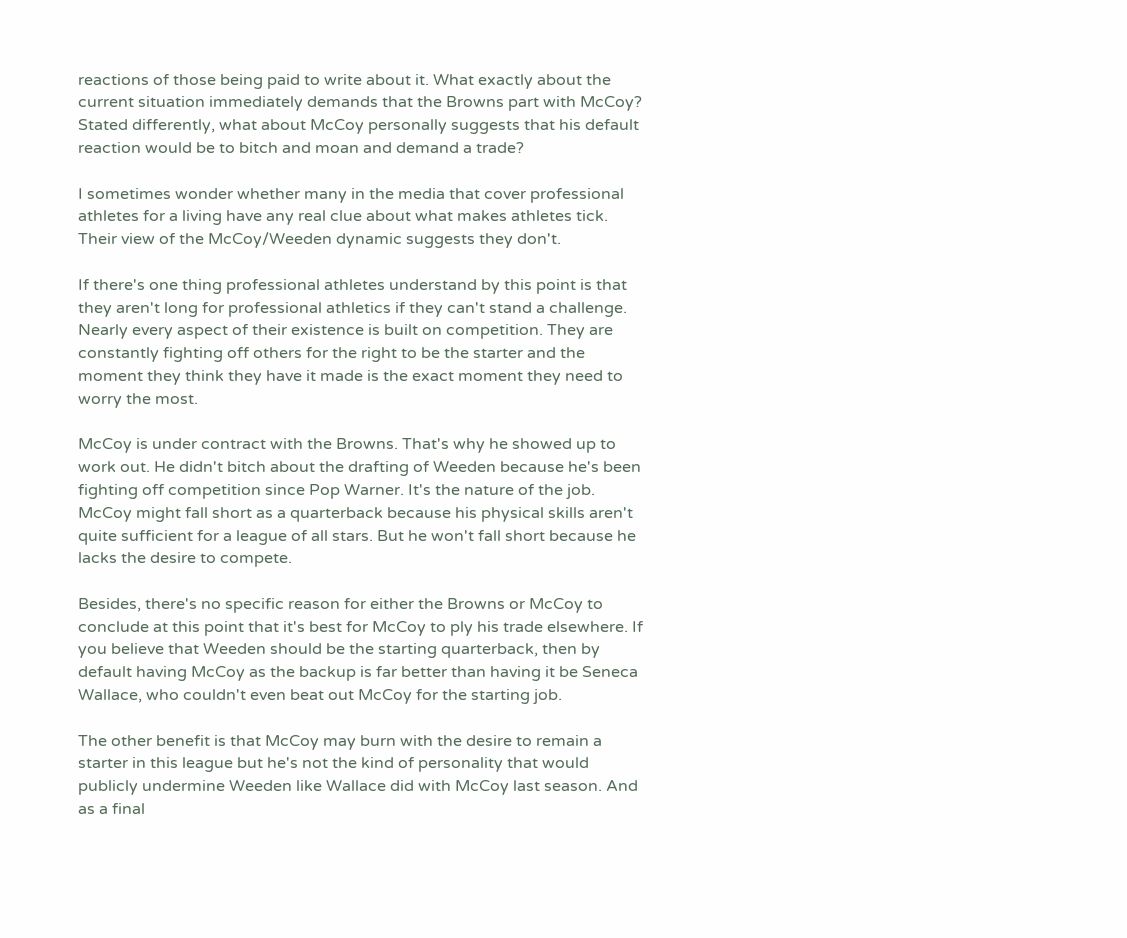reactions of those being paid to write about it. What exactly about the current situation immediately demands that the Browns part with McCoy? Stated differently, what about McCoy personally suggests that his default reaction would be to bitch and moan and demand a trade?

I sometimes wonder whether many in the media that cover professional athletes for a living have any real clue about what makes athletes tick. Their view of the McCoy/Weeden dynamic suggests they don't.

If there's one thing professional athletes understand by this point is that they aren't long for professional athletics if they can't stand a challenge. Nearly every aspect of their existence is built on competition. They are constantly fighting off others for the right to be the starter and the moment they think they have it made is the exact moment they need to worry the most.

McCoy is under contract with the Browns. That's why he showed up to work out. He didn't bitch about the drafting of Weeden because he's been fighting off competition since Pop Warner. It's the nature of the job. McCoy might fall short as a quarterback because his physical skills aren't quite sufficient for a league of all stars. But he won't fall short because he lacks the desire to compete.

Besides, there's no specific reason for either the Browns or McCoy to conclude at this point that it's best for McCoy to ply his trade elsewhere. If you believe that Weeden should be the starting quarterback, then by default having McCoy as the backup is far better than having it be Seneca Wallace, who couldn't even beat out McCoy for the starting job.

The other benefit is that McCoy may burn with the desire to remain a starter in this league but he's not the kind of personality that would publicly undermine Weeden like Wallace did with McCoy last season. And as a final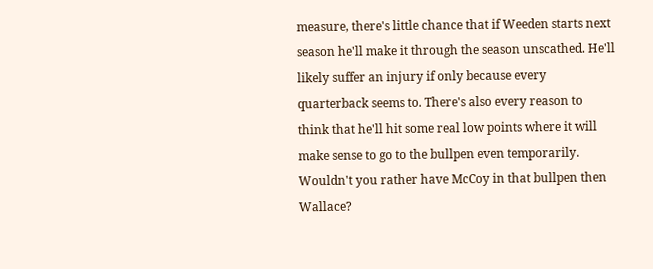measure, there's little chance that if Weeden starts next season he'll make it through the season unscathed. He'll likely suffer an injury if only because every quarterback seems to. There's also every reason to think that he'll hit some real low points where it will make sense to go to the bullpen even temporarily. Wouldn't you rather have McCoy in that bullpen then Wallace?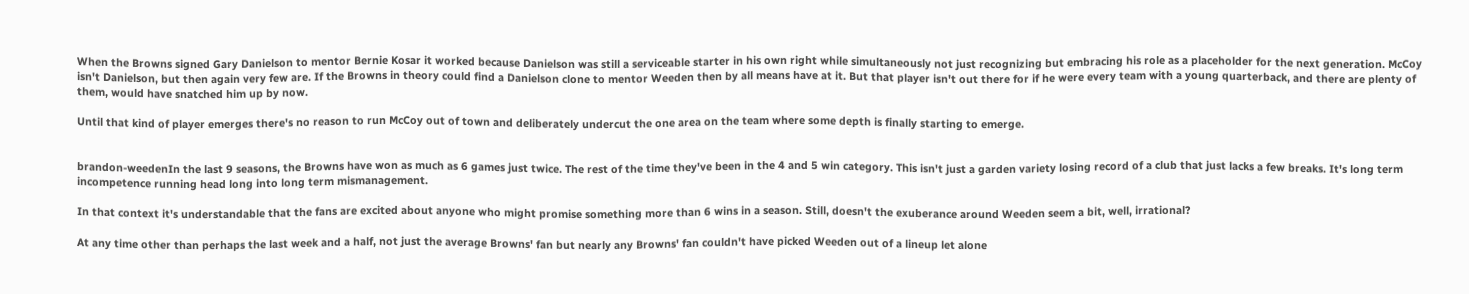When the Browns signed Gary Danielson to mentor Bernie Kosar it worked because Danielson was still a serviceable starter in his own right while simultaneously not just recognizing but embracing his role as a placeholder for the next generation. McCoy isn't Danielson, but then again very few are. If the Browns in theory could find a Danielson clone to mentor Weeden then by all means have at it. But that player isn't out there for if he were every team with a young quarterback, and there are plenty of them, would have snatched him up by now.

Until that kind of player emerges there's no reason to run McCoy out of town and deliberately undercut the one area on the team where some depth is finally starting to emerge.


brandon-weedenIn the last 9 seasons, the Browns have won as much as 6 games just twice. The rest of the time they've been in the 4 and 5 win category. This isn't just a garden variety losing record of a club that just lacks a few breaks. It's long term incompetence running head long into long term mismanagement.

In that context it's understandable that the fans are excited about anyone who might promise something more than 6 wins in a season. Still, doesn't the exuberance around Weeden seem a bit, well, irrational?

At any time other than perhaps the last week and a half, not just the average Browns' fan but nearly any Browns' fan couldn't have picked Weeden out of a lineup let alone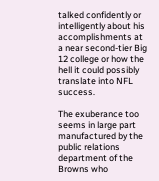talked confidently or intelligently about his accomplishments at a near second-tier Big 12 college or how the hell it could possibly translate into NFL success.

The exuberance too seems in large part manufactured by the public relations department of the Browns who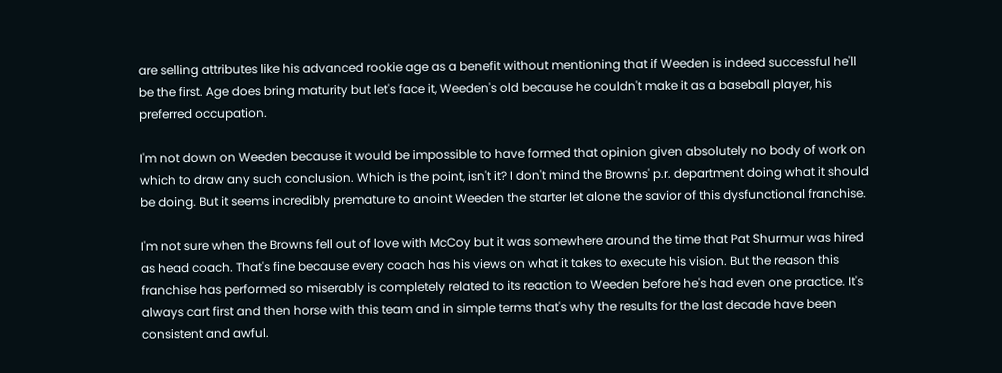are selling attributes like his advanced rookie age as a benefit without mentioning that if Weeden is indeed successful he'll be the first. Age does bring maturity but let's face it, Weeden's old because he couldn't make it as a baseball player, his preferred occupation.

I'm not down on Weeden because it would be impossible to have formed that opinion given absolutely no body of work on which to draw any such conclusion. Which is the point, isn't it? I don't mind the Browns' p.r. department doing what it should be doing. But it seems incredibly premature to anoint Weeden the starter let alone the savior of this dysfunctional franchise.

I'm not sure when the Browns fell out of love with McCoy but it was somewhere around the time that Pat Shurmur was hired as head coach. That's fine because every coach has his views on what it takes to execute his vision. But the reason this franchise has performed so miserably is completely related to its reaction to Weeden before he's had even one practice. It's always cart first and then horse with this team and in simple terms that's why the results for the last decade have been consistent and awful.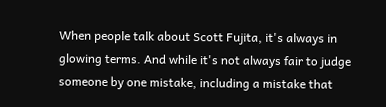When people talk about Scott Fujita, it's always in glowing terms. And while it's not always fair to judge someone by one mistake, including a mistake that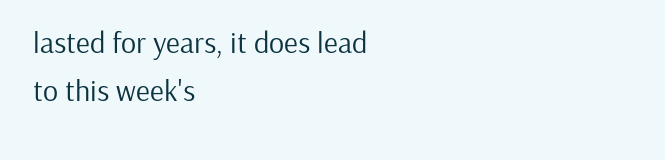lasted for years, it does lead to this week's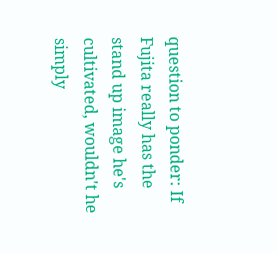question to ponder: If Fujita really has the stand up image he's cultivated, wouldn't he simply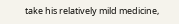take his relatively mild medicine,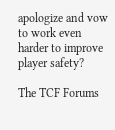apologize and vow to work even harder to improve player safety?

The TCF Forums